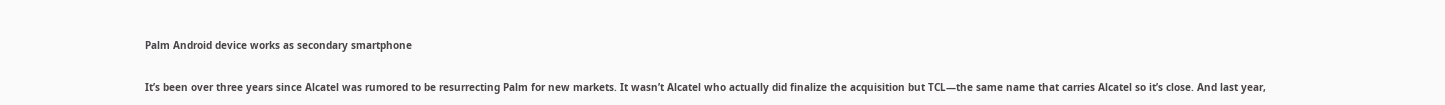Palm Android device works as secondary smartphone


It’s been over three years since Alcatel was rumored to be resurrecting Palm for new markets. It wasn’t Alcatel who actually did finalize the acquisition but TCL—the same name that carries Alcatel so it’s close. And last year,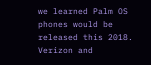we learned Palm OS phones would be released this 2018. Verizon and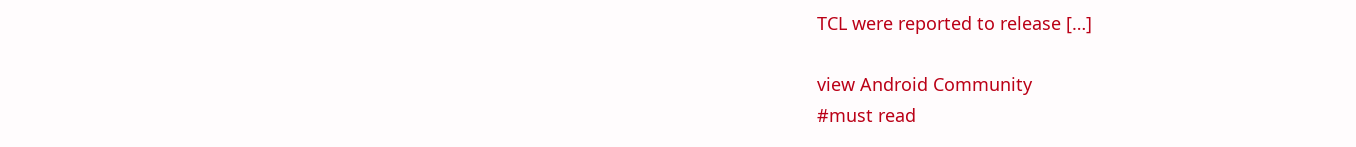TCL were reported to release […]

view Android Community
#must read